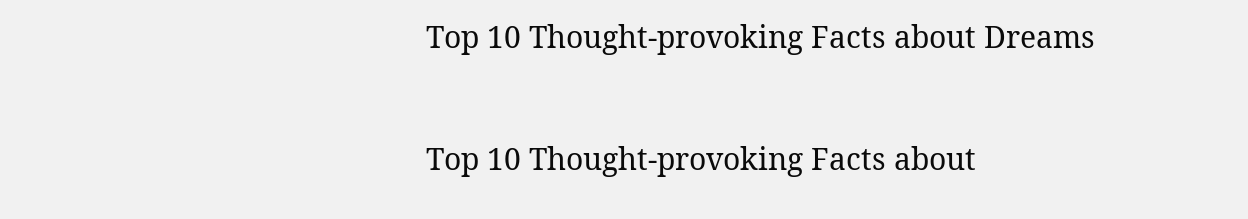Top 10 Thought-provoking Facts about Dreams

Top 10 Thought-provoking Facts about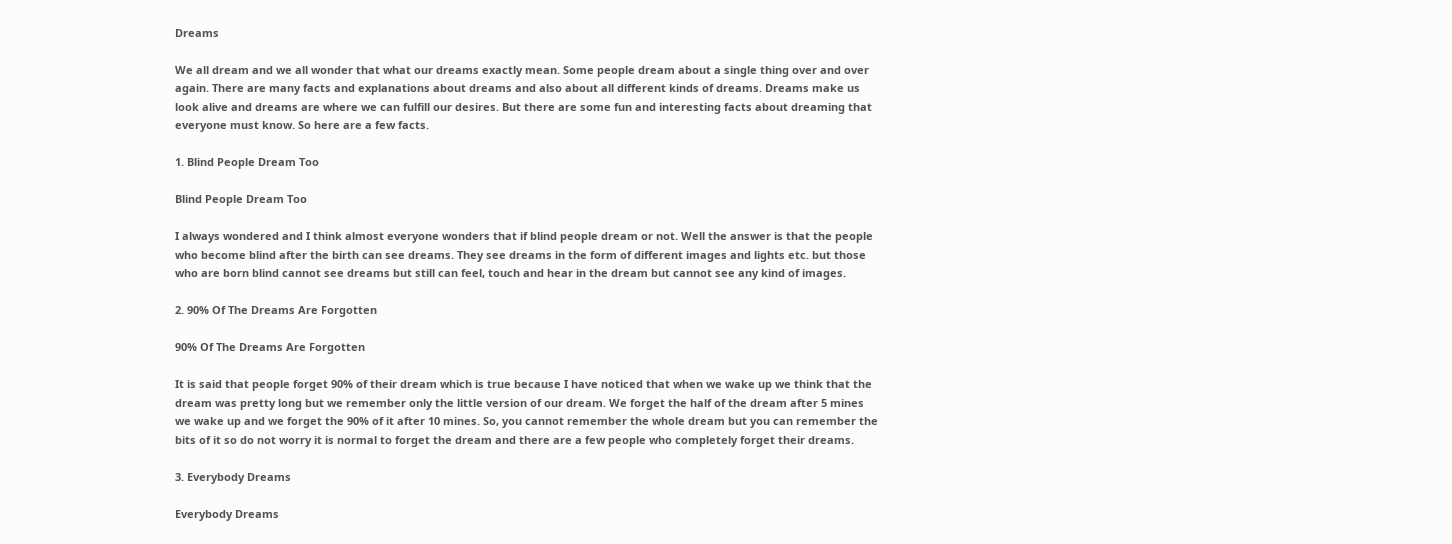Dreams

We all dream and we all wonder that what our dreams exactly mean. Some people dream about a single thing over and over again. There are many facts and explanations about dreams and also about all different kinds of dreams. Dreams make us look alive and dreams are where we can fulfill our desires. But there are some fun and interesting facts about dreaming that everyone must know. So here are a few facts.

1. Blind People Dream Too

Blind People Dream Too

I always wondered and I think almost everyone wonders that if blind people dream or not. Well the answer is that the people who become blind after the birth can see dreams. They see dreams in the form of different images and lights etc. but those who are born blind cannot see dreams but still can feel, touch and hear in the dream but cannot see any kind of images.

2. 90% Of The Dreams Are Forgotten

90% Of The Dreams Are Forgotten

It is said that people forget 90% of their dream which is true because I have noticed that when we wake up we think that the dream was pretty long but we remember only the little version of our dream. We forget the half of the dream after 5 mines we wake up and we forget the 90% of it after 10 mines. So, you cannot remember the whole dream but you can remember the bits of it so do not worry it is normal to forget the dream and there are a few people who completely forget their dreams.

3. Everybody Dreams

Everybody Dreams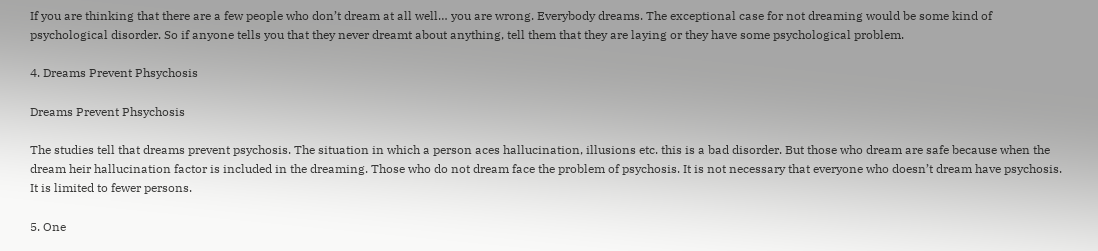If you are thinking that there are a few people who don’t dream at all well… you are wrong. Everybody dreams. The exceptional case for not dreaming would be some kind of psychological disorder. So if anyone tells you that they never dreamt about anything, tell them that they are laying or they have some psychological problem.

4. Dreams Prevent Phsychosis

Dreams Prevent Phsychosis

The studies tell that dreams prevent psychosis. The situation in which a person aces hallucination, illusions etc. this is a bad disorder. But those who dream are safe because when the dream heir hallucination factor is included in the dreaming. Those who do not dream face the problem of psychosis. It is not necessary that everyone who doesn’t dream have psychosis. It is limited to fewer persons.

5. One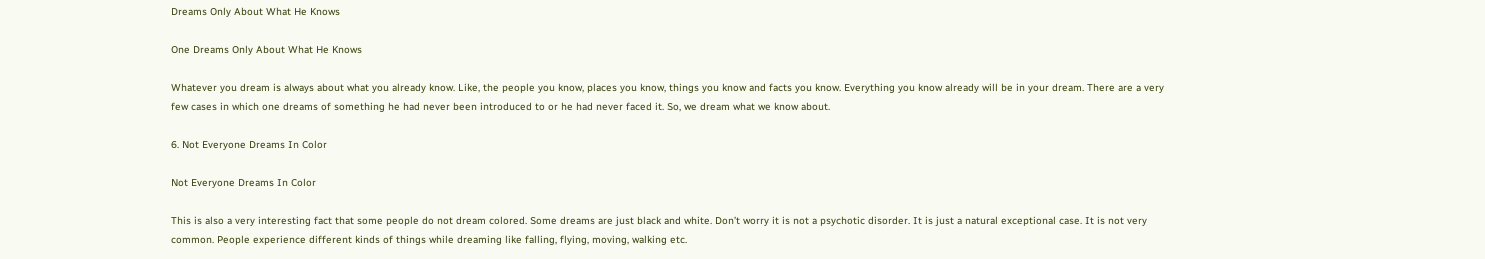Dreams Only About What He Knows

One Dreams Only About What He Knows

Whatever you dream is always about what you already know. Like, the people you know, places you know, things you know and facts you know. Everything you know already will be in your dream. There are a very few cases in which one dreams of something he had never been introduced to or he had never faced it. So, we dream what we know about.

6. Not Everyone Dreams In Color

Not Everyone Dreams In Color

This is also a very interesting fact that some people do not dream colored. Some dreams are just black and white. Don’t worry it is not a psychotic disorder. It is just a natural exceptional case. It is not very common. People experience different kinds of things while dreaming like falling, flying, moving, walking etc.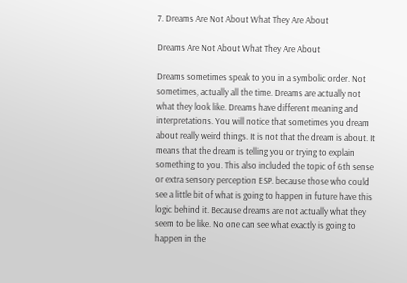7. Dreams Are Not About What They Are About

Dreams Are Not About What They Are About

Dreams sometimes speak to you in a symbolic order. Not sometimes, actually all the time. Dreams are actually not what they look like. Dreams have different meaning and interpretations. You will notice that sometimes you dream about really weird things. It is not that the dream is about. It means that the dream is telling you or trying to explain something to you. This also included the topic of 6th sense or extra sensory perception ESP. because those who could see a little bit of what is going to happen in future have this logic behind it. Because dreams are not actually what they seem to be like. No one can see what exactly is going to happen in the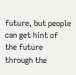future, but people can get hint of the future through the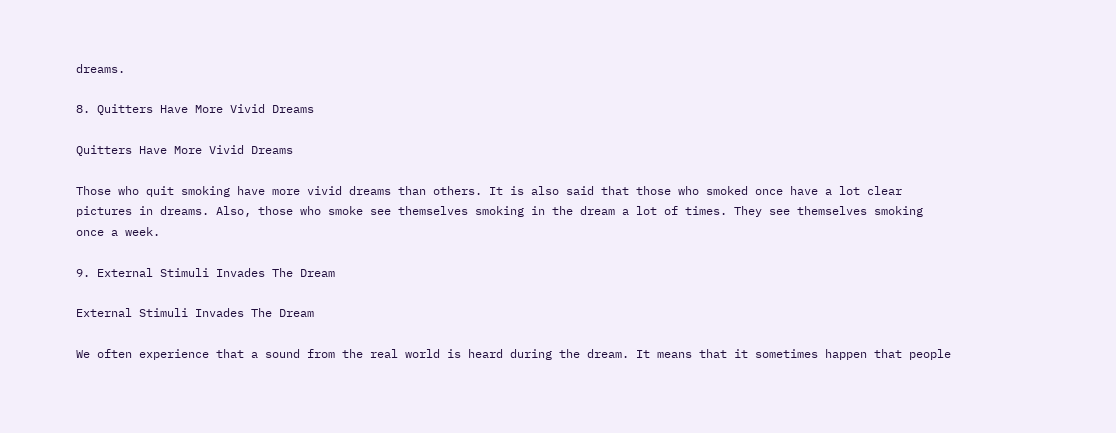dreams.

8. Quitters Have More Vivid Dreams

Quitters Have More Vivid Dreams

Those who quit smoking have more vivid dreams than others. It is also said that those who smoked once have a lot clear pictures in dreams. Also, those who smoke see themselves smoking in the dream a lot of times. They see themselves smoking once a week.

9. External Stimuli Invades The Dream

External Stimuli Invades The Dream

We often experience that a sound from the real world is heard during the dream. It means that it sometimes happen that people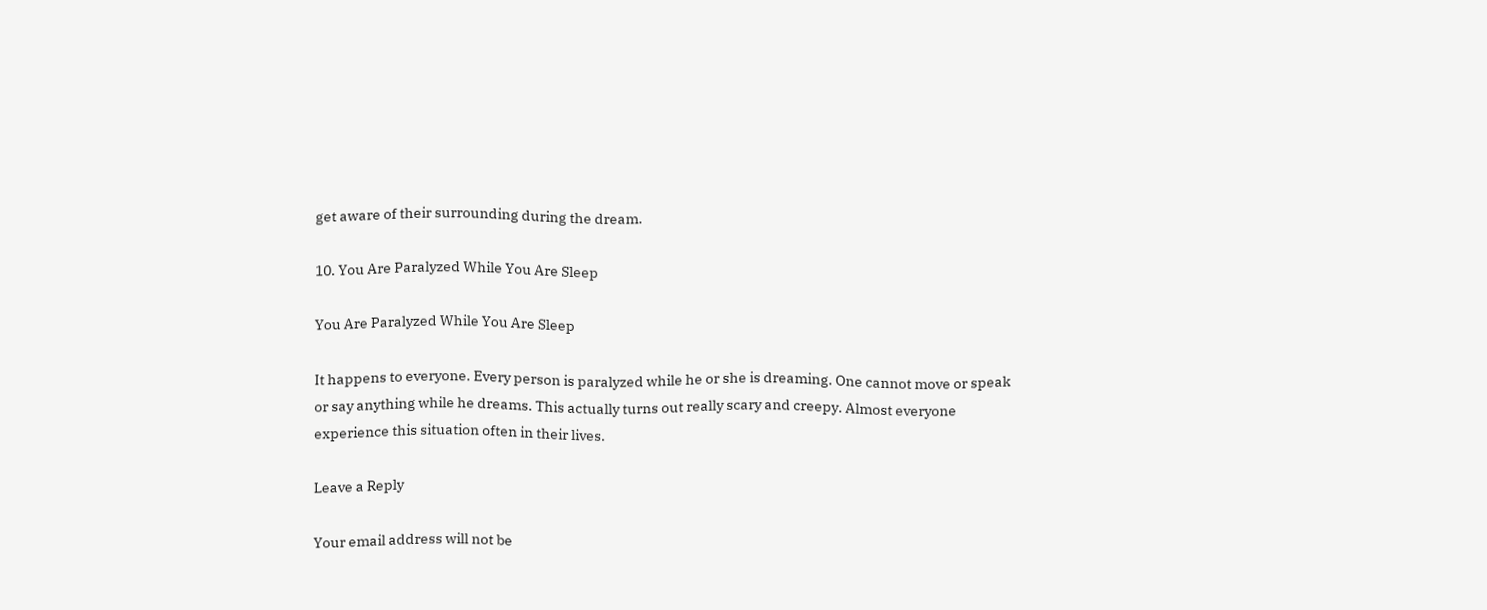get aware of their surrounding during the dream.

10. You Are Paralyzed While You Are Sleep

You Are Paralyzed While You Are Sleep

It happens to everyone. Every person is paralyzed while he or she is dreaming. One cannot move or speak or say anything while he dreams. This actually turns out really scary and creepy. Almost everyone experience this situation often in their lives.

Leave a Reply

Your email address will not be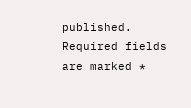published. Required fields are marked *